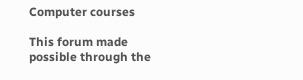Computer courses

This forum made possible through the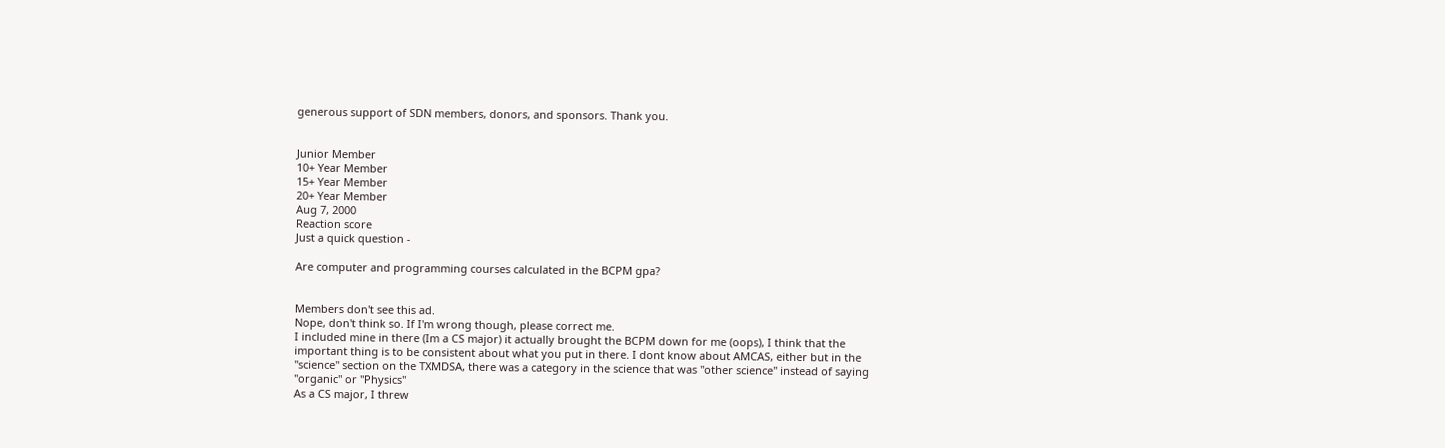generous support of SDN members, donors, and sponsors. Thank you.


Junior Member
10+ Year Member
15+ Year Member
20+ Year Member
Aug 7, 2000
Reaction score
Just a quick question -

Are computer and programming courses calculated in the BCPM gpa?


Members don't see this ad.
Nope, don't think so. If I'm wrong though, please correct me.
I included mine in there (Im a CS major) it actually brought the BCPM down for me (oops), I think that the important thing is to be consistent about what you put in there. I dont know about AMCAS, either but in the "science" section on the TXMDSA, there was a category in the science that was "other science" instead of saying "organic" or "Physics"
As a CS major, I threw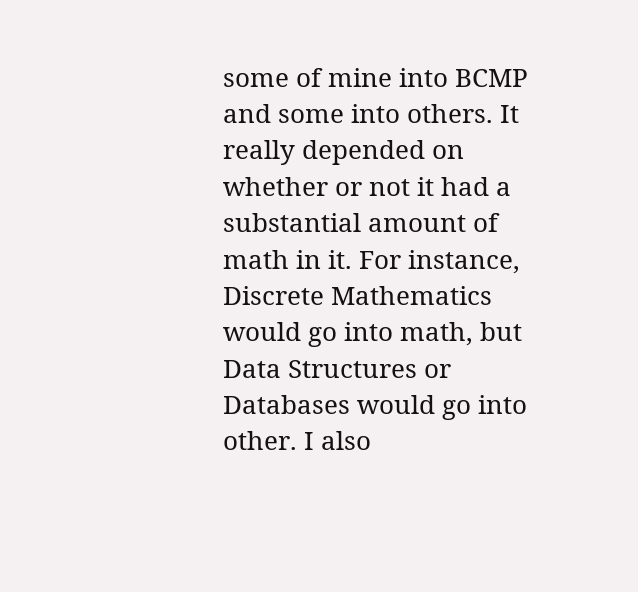some of mine into BCMP and some into others. It really depended on whether or not it had a substantial amount of math in it. For instance, Discrete Mathematics would go into math, but Data Structures or Databases would go into other. I also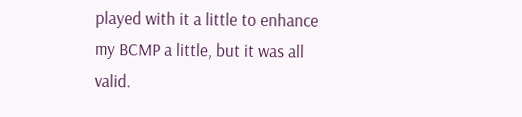played with it a little to enhance my BCMP a little, but it was all valid.